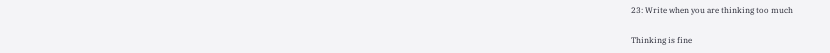23: Write when you are thinking too much

Thinking is fine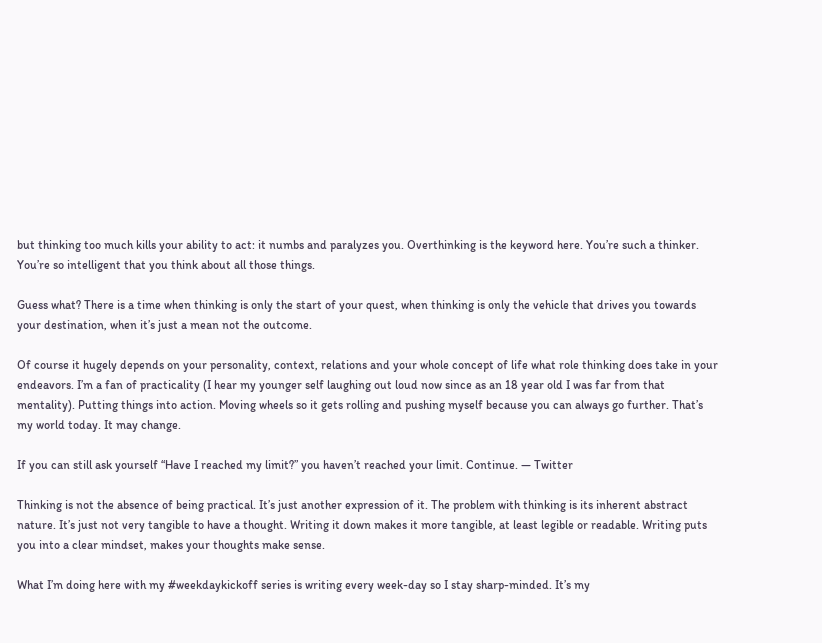but thinking too much kills your ability to act: it numbs and paralyzes you. Overthinking is the keyword here. You’re such a thinker. You’re so intelligent that you think about all those things.

Guess what? There is a time when thinking is only the start of your quest, when thinking is only the vehicle that drives you towards your destination, when it’s just a mean not the outcome.

Of course it hugely depends on your personality, context, relations and your whole concept of life what role thinking does take in your endeavors. I’m a fan of practicality (I hear my younger self laughing out loud now since as an 18 year old I was far from that mentality). Putting things into action. Moving wheels so it gets rolling and pushing myself because you can always go further. That’s my world today. It may change.

If you can still ask yourself “Have I reached my limit?” you haven’t reached your limit. Continue. — Twitter

Thinking is not the absence of being practical. It’s just another expression of it. The problem with thinking is its inherent abstract nature. It’s just not very tangible to have a thought. Writing it down makes it more tangible, at least legible or readable. Writing puts you into a clear mindset, makes your thoughts make sense.

What I’m doing here with my #weekdaykickoff series is writing every week-day so I stay sharp-minded. It’s my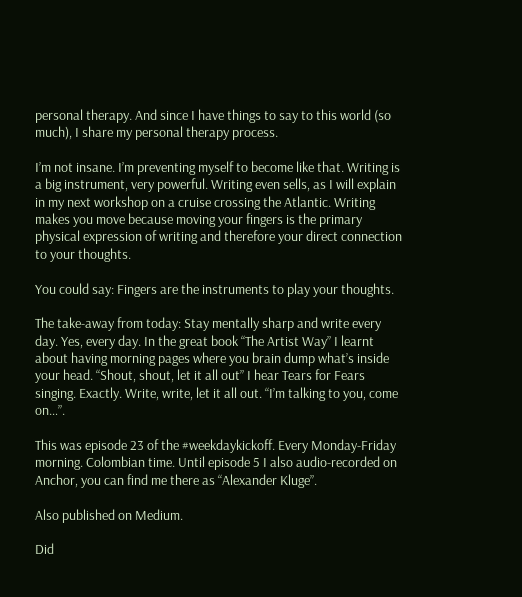personal therapy. And since I have things to say to this world (so much), I share my personal therapy process.

I’m not insane. I’m preventing myself to become like that. Writing is a big instrument, very powerful. Writing even sells, as I will explain in my next workshop on a cruise crossing the Atlantic. Writing makes you move because moving your fingers is the primary physical expression of writing and therefore your direct connection to your thoughts.

You could say: Fingers are the instruments to play your thoughts.

The take-away from today: Stay mentally sharp and write every day. Yes, every day. In the great book “The Artist Way” I learnt about having morning pages where you brain dump what’s inside your head. “Shout, shout, let it all out” I hear Tears for Fears singing. Exactly. Write, write, let it all out. “I’m talking to you, come on…”.

This was episode 23 of the #weekdaykickoff. Every Monday-Friday morning. Colombian time. Until episode 5 I also audio-recorded on Anchor, you can find me there as “Alexander Kluge”.

Also published on Medium.

Did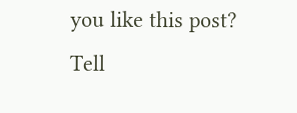you like this post? Tell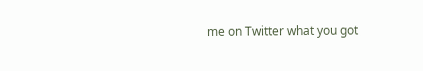me on Twitter what you got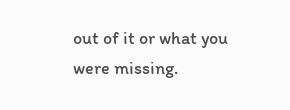out of it or what you were missing.